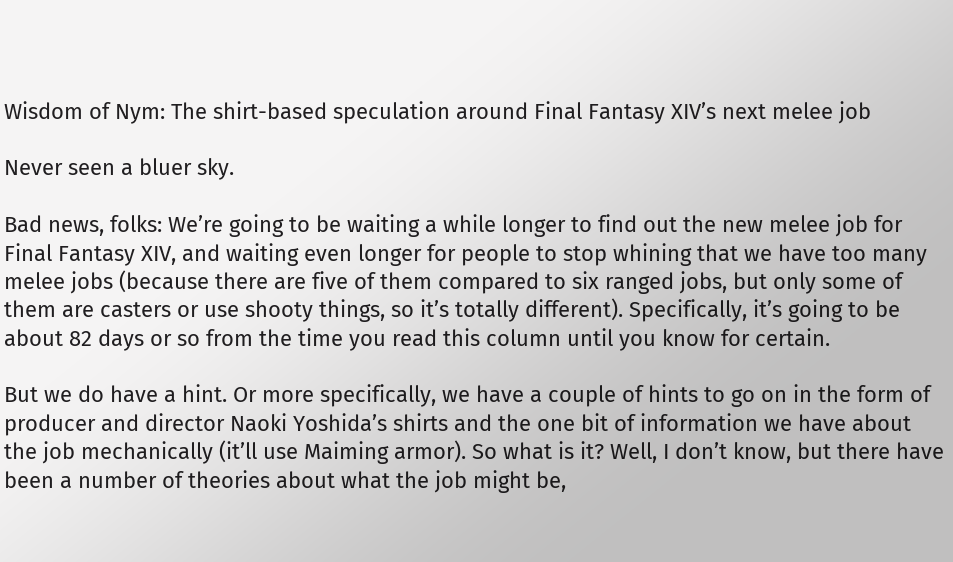Wisdom of Nym: The shirt-based speculation around Final Fantasy XIV’s next melee job

Never seen a bluer sky.

Bad news, folks: We’re going to be waiting a while longer to find out the new melee job for Final Fantasy XIV, and waiting even longer for people to stop whining that we have too many melee jobs (because there are five of them compared to six ranged jobs, but only some of them are casters or use shooty things, so it’s totally different). Specifically, it’s going to be about 82 days or so from the time you read this column until you know for certain.

But we do have a hint. Or more specifically, we have a couple of hints to go on in the form of producer and director Naoki Yoshida’s shirts and the one bit of information we have about the job mechanically (it’ll use Maiming armor). So what is it? Well, I don’t know, but there have been a number of theories about what the job might be,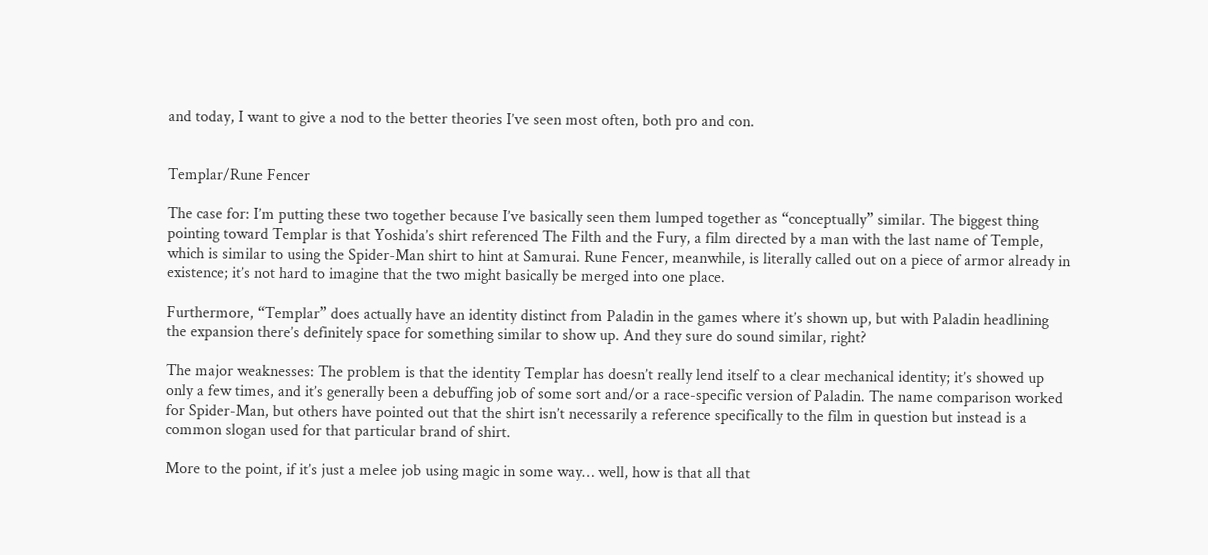and today, I want to give a nod to the better theories I’ve seen most often, both pro and con.


Templar/Rune Fencer

The case for: I’m putting these two together because I’ve basically seen them lumped together as “conceptually” similar. The biggest thing pointing toward Templar is that Yoshida’s shirt referenced The Filth and the Fury, a film directed by a man with the last name of Temple, which is similar to using the Spider-Man shirt to hint at Samurai. Rune Fencer, meanwhile, is literally called out on a piece of armor already in existence; it’s not hard to imagine that the two might basically be merged into one place.

Furthermore, “Templar” does actually have an identity distinct from Paladin in the games where it’s shown up, but with Paladin headlining the expansion there’s definitely space for something similar to show up. And they sure do sound similar, right?

The major weaknesses: The problem is that the identity Templar has doesn’t really lend itself to a clear mechanical identity; it’s showed up only a few times, and it’s generally been a debuffing job of some sort and/or a race-specific version of Paladin. The name comparison worked for Spider-Man, but others have pointed out that the shirt isn’t necessarily a reference specifically to the film in question but instead is a common slogan used for that particular brand of shirt.

More to the point, if it’s just a melee job using magic in some way… well, how is that all that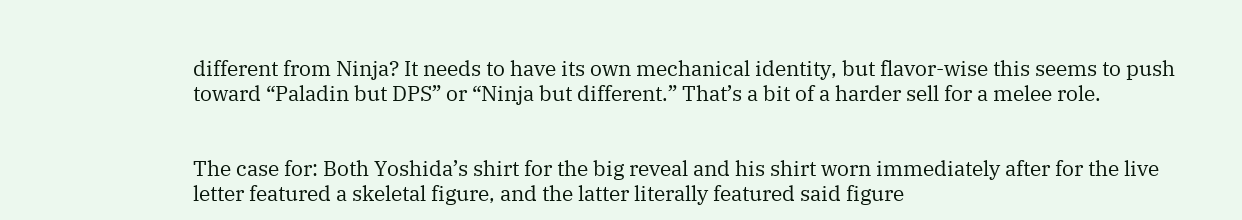different from Ninja? It needs to have its own mechanical identity, but flavor-wise this seems to push toward “Paladin but DPS” or “Ninja but different.” That’s a bit of a harder sell for a melee role.


The case for: Both Yoshida’s shirt for the big reveal and his shirt worn immediately after for the live letter featured a skeletal figure, and the latter literally featured said figure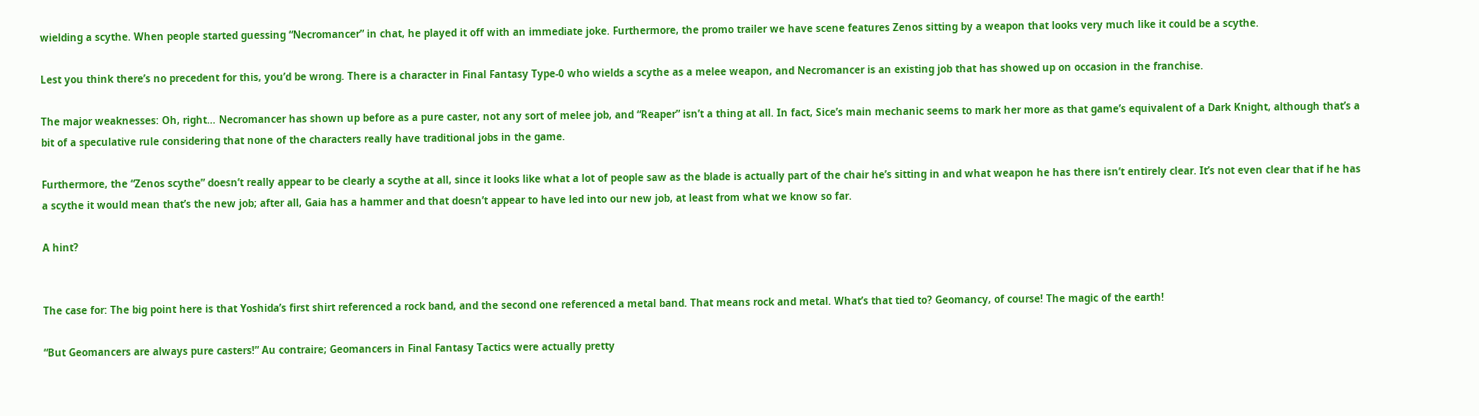wielding a scythe. When people started guessing “Necromancer” in chat, he played it off with an immediate joke. Furthermore, the promo trailer we have scene features Zenos sitting by a weapon that looks very much like it could be a scythe.

Lest you think there’s no precedent for this, you’d be wrong. There is a character in Final Fantasy Type-0 who wields a scythe as a melee weapon, and Necromancer is an existing job that has showed up on occasion in the franchise.

The major weaknesses: Oh, right… Necromancer has shown up before as a pure caster, not any sort of melee job, and “Reaper” isn’t a thing at all. In fact, Sice’s main mechanic seems to mark her more as that game’s equivalent of a Dark Knight, although that’s a bit of a speculative rule considering that none of the characters really have traditional jobs in the game.

Furthermore, the “Zenos scythe” doesn’t really appear to be clearly a scythe at all, since it looks like what a lot of people saw as the blade is actually part of the chair he’s sitting in and what weapon he has there isn’t entirely clear. It’s not even clear that if he has a scythe it would mean that’s the new job; after all, Gaia has a hammer and that doesn’t appear to have led into our new job, at least from what we know so far.

A hint?


The case for: The big point here is that Yoshida’s first shirt referenced a rock band, and the second one referenced a metal band. That means rock and metal. What’s that tied to? Geomancy, of course! The magic of the earth!

“But Geomancers are always pure casters!” Au contraire; Geomancers in Final Fantasy Tactics were actually pretty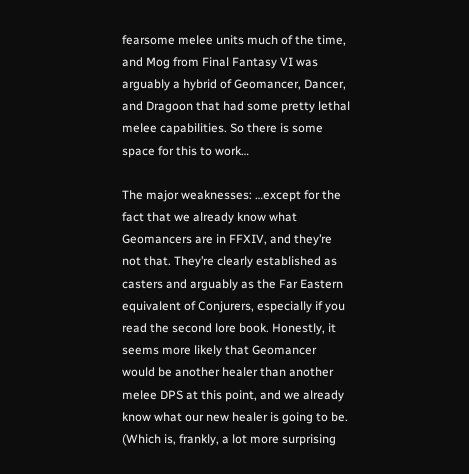fearsome melee units much of the time, and Mog from Final Fantasy VI was arguably a hybrid of Geomancer, Dancer, and Dragoon that had some pretty lethal melee capabilities. So there is some space for this to work…

The major weaknesses: …except for the fact that we already know what Geomancers are in FFXIV, and they’re not that. They’re clearly established as casters and arguably as the Far Eastern equivalent of Conjurers, especially if you read the second lore book. Honestly, it seems more likely that Geomancer would be another healer than another melee DPS at this point, and we already know what our new healer is going to be. (Which is, frankly, a lot more surprising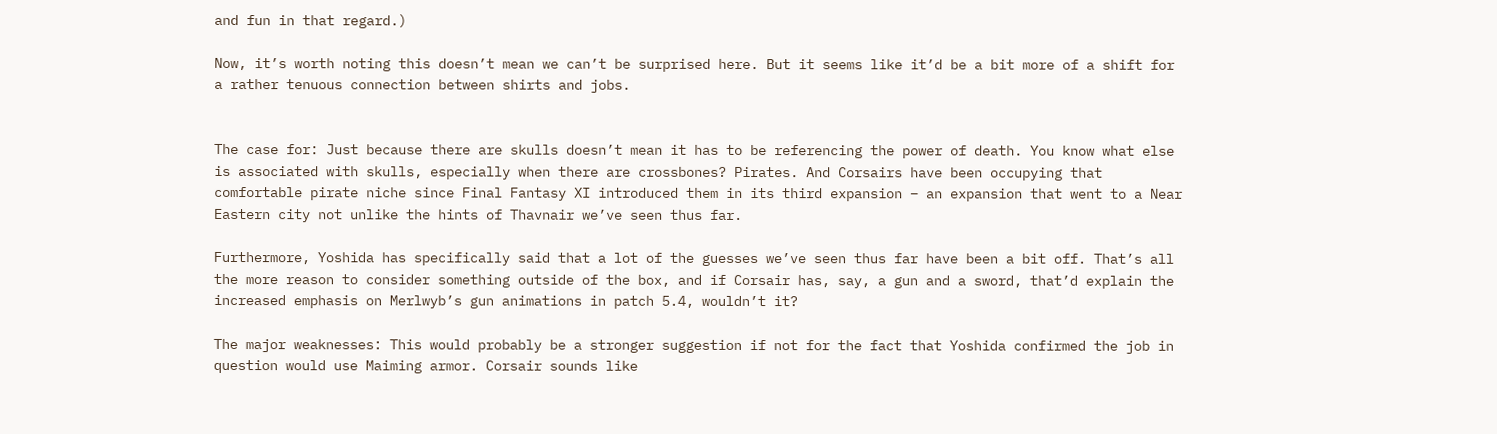and fun in that regard.)

Now, it’s worth noting this doesn’t mean we can’t be surprised here. But it seems like it’d be a bit more of a shift for a rather tenuous connection between shirts and jobs.


The case for: Just because there are skulls doesn’t mean it has to be referencing the power of death. You know what else is associated with skulls, especially when there are crossbones? Pirates. And Corsairs have been occupying that comfortable pirate niche since Final Fantasy XI introduced them in its third expansion – an expansion that went to a Near Eastern city not unlike the hints of Thavnair we’ve seen thus far.

Furthermore, Yoshida has specifically said that a lot of the guesses we’ve seen thus far have been a bit off. That’s all the more reason to consider something outside of the box, and if Corsair has, say, a gun and a sword, that’d explain the increased emphasis on Merlwyb’s gun animations in patch 5.4, wouldn’t it?

The major weaknesses: This would probably be a stronger suggestion if not for the fact that Yoshida confirmed the job in question would use Maiming armor. Corsair sounds like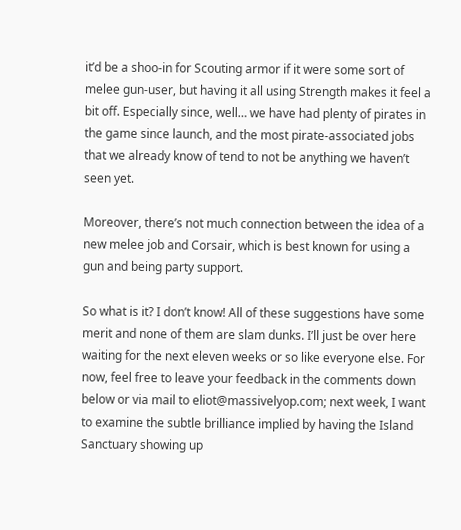it’d be a shoo-in for Scouting armor if it were some sort of melee gun-user, but having it all using Strength makes it feel a bit off. Especially since, well… we have had plenty of pirates in the game since launch, and the most pirate-associated jobs that we already know of tend to not be anything we haven’t seen yet.

Moreover, there’s not much connection between the idea of a new melee job and Corsair, which is best known for using a gun and being party support.

So what is it? I don’t know! All of these suggestions have some merit and none of them are slam dunks. I’ll just be over here waiting for the next eleven weeks or so like everyone else. For now, feel free to leave your feedback in the comments down below or via mail to eliot@massivelyop.com; next week, I want to examine the subtle brilliance implied by having the Island Sanctuary showing up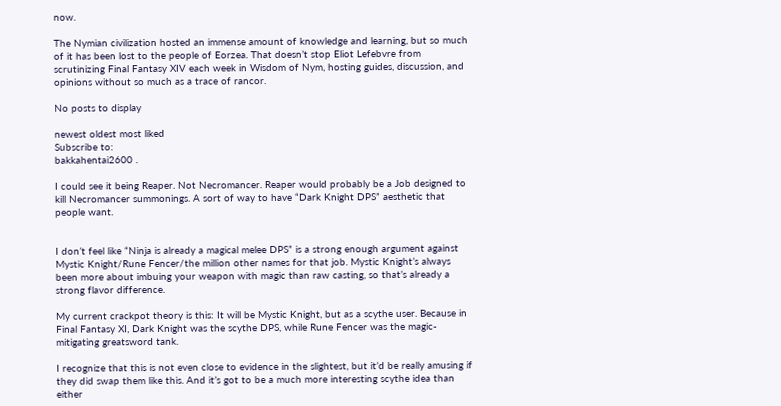now.

The Nymian civilization hosted an immense amount of knowledge and learning, but so much of it has been lost to the people of Eorzea. That doesn’t stop Eliot Lefebvre from scrutinizing Final Fantasy XIV each week in Wisdom of Nym, hosting guides, discussion, and opinions without so much as a trace of rancor.

No posts to display

newest oldest most liked
Subscribe to:
bakkahentai2600 .

I could see it being Reaper. Not Necromancer. Reaper would probably be a Job designed to kill Necromancer summonings. A sort of way to have “Dark Knight DPS” aesthetic that people want.


I don’t feel like “Ninja is already a magical melee DPS” is a strong enough argument against Mystic Knight/Rune Fencer/the million other names for that job. Mystic Knight’s always been more about imbuing your weapon with magic than raw casting, so that’s already a strong flavor difference.

My current crackpot theory is this: It will be Mystic Knight, but as a scythe user. Because in Final Fantasy XI, Dark Knight was the scythe DPS, while Rune Fencer was the magic-mitigating greatsword tank.

I recognize that this is not even close to evidence in the slightest, but it’d be really amusing if they did swap them like this. And it’s got to be a much more interesting scythe idea than either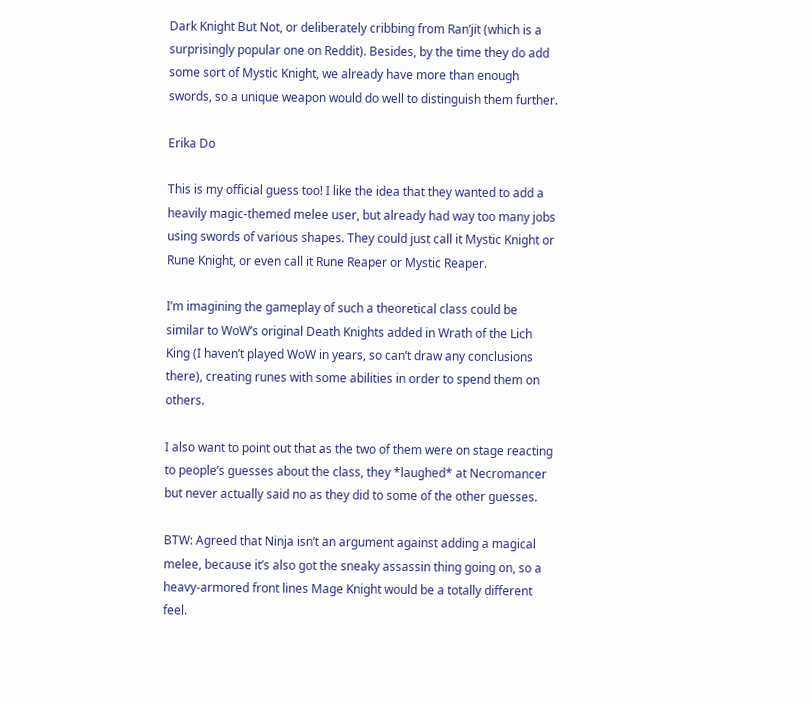Dark Knight But Not, or deliberately cribbing from Ran’jit (which is a surprisingly popular one on Reddit). Besides, by the time they do add some sort of Mystic Knight, we already have more than enough swords, so a unique weapon would do well to distinguish them further.

Erika Do

This is my official guess too! I like the idea that they wanted to add a heavily magic-themed melee user, but already had way too many jobs using swords of various shapes. They could just call it Mystic Knight or Rune Knight, or even call it Rune Reaper or Mystic Reaper.

I’m imagining the gameplay of such a theoretical class could be similar to WoW’s original Death Knights added in Wrath of the Lich King (I haven’t played WoW in years, so can’t draw any conclusions there), creating runes with some abilities in order to spend them on others.

I also want to point out that as the two of them were on stage reacting to people’s guesses about the class, they *laughed* at Necromancer but never actually said no as they did to some of the other guesses.

BTW: Agreed that Ninja isn’t an argument against adding a magical melee, because it’s also got the sneaky assassin thing going on, so a heavy-armored front lines Mage Knight would be a totally different feel.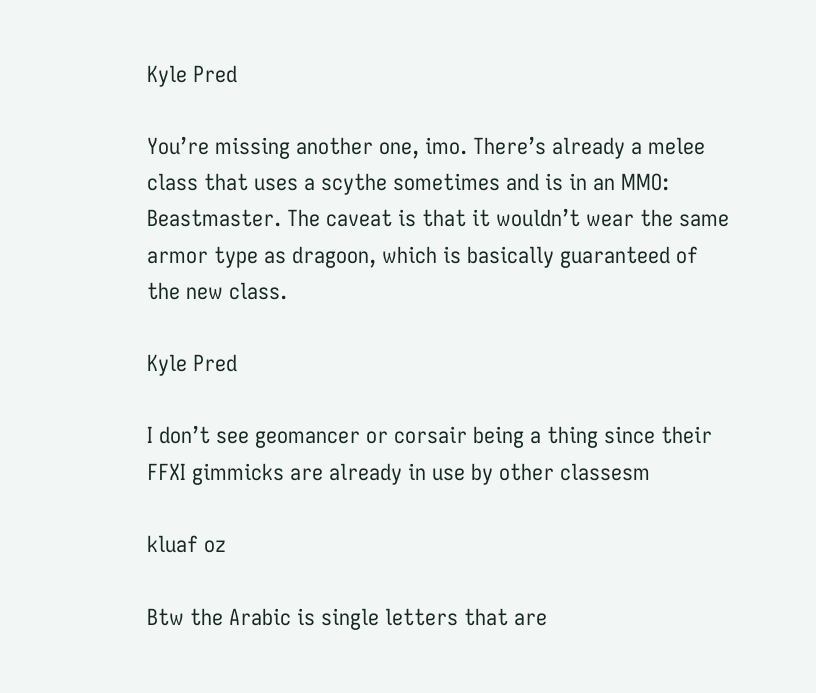Kyle Pred

You’re missing another one, imo. There’s already a melee class that uses a scythe sometimes and is in an MMO: Beastmaster. The caveat is that it wouldn’t wear the same armor type as dragoon, which is basically guaranteed of the new class.

Kyle Pred

I don’t see geomancer or corsair being a thing since their FFXI gimmicks are already in use by other classesm

kluaf oz

Btw the Arabic is single letters that are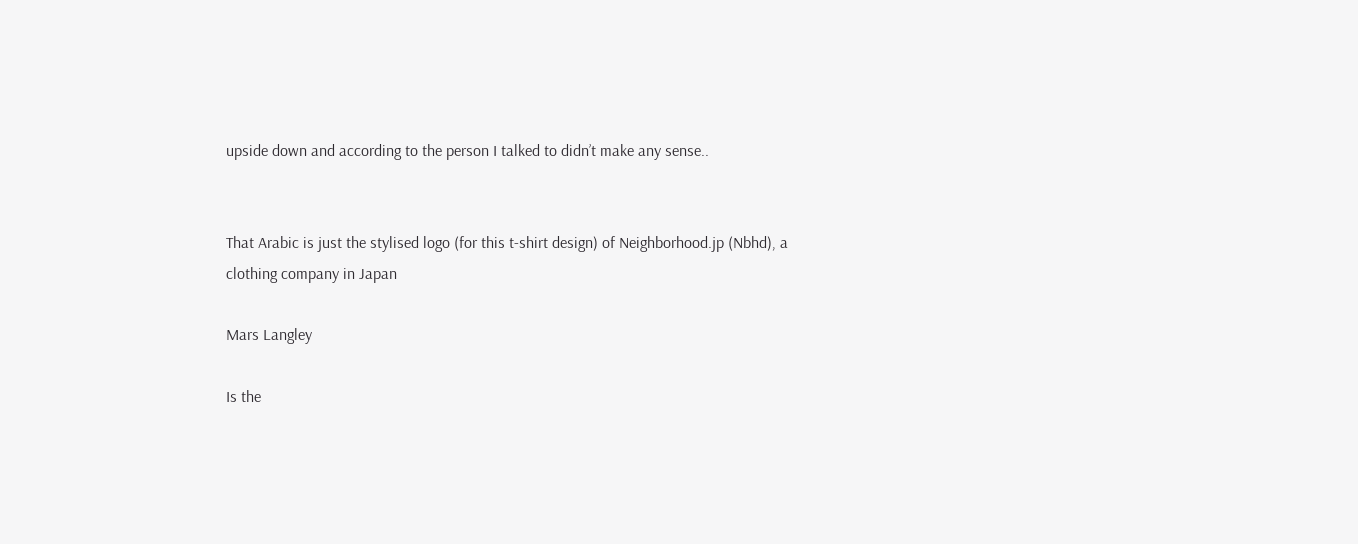upside down and according to the person I talked to didn’t make any sense..


That Arabic is just the stylised logo (for this t-shirt design) of Neighborhood.jp (Nbhd), a clothing company in Japan

Mars Langley

Is the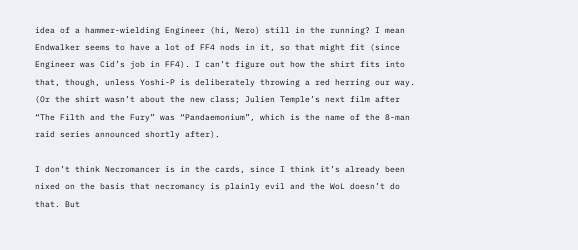idea of a hammer-wielding Engineer (hi, Nero) still in the running? I mean Endwalker seems to have a lot of FF4 nods in it, so that might fit (since Engineer was Cid’s job in FF4). I can’t figure out how the shirt fits into that, though, unless Yoshi-P is deliberately throwing a red herring our way. (Or the shirt wasn’t about the new class; Julien Temple’s next film after “The Filth and the Fury” was “Pandaemonium”, which is the name of the 8-man raid series announced shortly after).

I don’t think Necromancer is in the cards, since I think it’s already been nixed on the basis that necromancy is plainly evil and the WoL doesn’t do that. But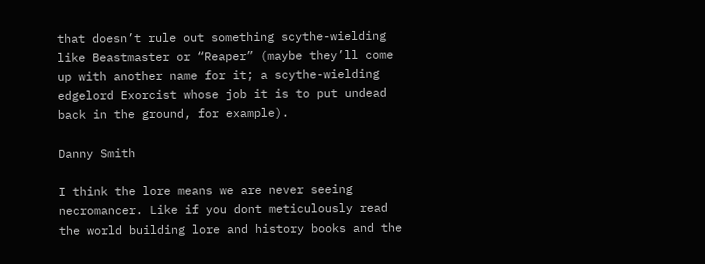that doesn’t rule out something scythe-wielding like Beastmaster or “Reaper” (maybe they’ll come up with another name for it; a scythe-wielding edgelord Exorcist whose job it is to put undead back in the ground, for example).

Danny Smith

I think the lore means we are never seeing necromancer. Like if you dont meticulously read the world building lore and history books and the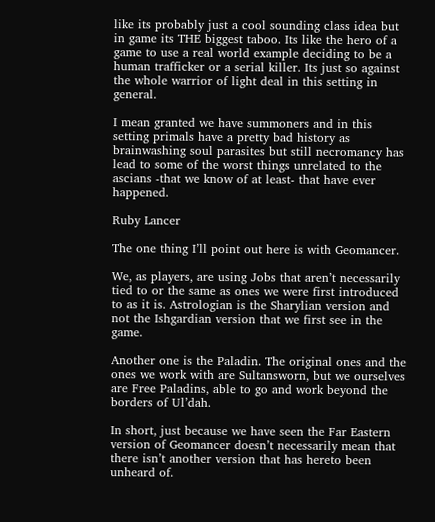like its probably just a cool sounding class idea but in game its THE biggest taboo. Its like the hero of a game to use a real world example deciding to be a human trafficker or a serial killer. Its just so against the whole warrior of light deal in this setting in general.

I mean granted we have summoners and in this setting primals have a pretty bad history as brainwashing soul parasites but still necromancy has lead to some of the worst things unrelated to the ascians -that we know of at least- that have ever happened.

Ruby Lancer

The one thing I’ll point out here is with Geomancer.

We, as players, are using Jobs that aren’t necessarily tied to or the same as ones we were first introduced to as it is. Astrologian is the Sharylian version and not the Ishgardian version that we first see in the game.

Another one is the Paladin. The original ones and the ones we work with are Sultansworn, but we ourselves are Free Paladins, able to go and work beyond the borders of Ul’dah.

In short, just because we have seen the Far Eastern version of Geomancer doesn’t necessarily mean that there isn’t another version that has hereto been unheard of.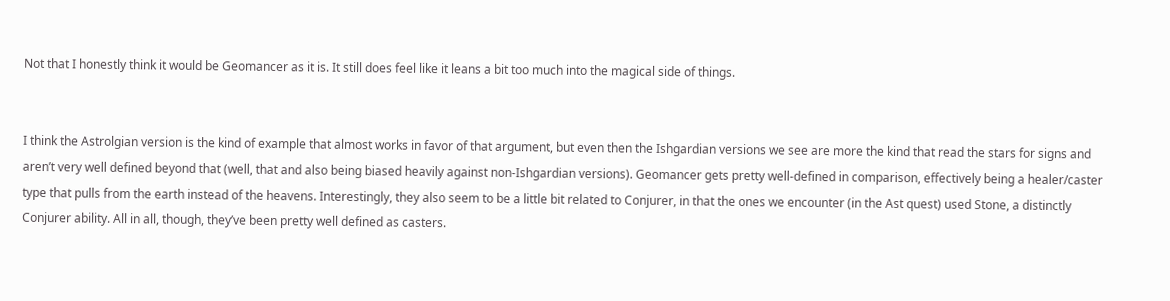Not that I honestly think it would be Geomancer as it is. It still does feel like it leans a bit too much into the magical side of things.


I think the Astrolgian version is the kind of example that almost works in favor of that argument, but even then the Ishgardian versions we see are more the kind that read the stars for signs and aren’t very well defined beyond that (well, that and also being biased heavily against non-Ishgardian versions). Geomancer gets pretty well-defined in comparison, effectively being a healer/caster type that pulls from the earth instead of the heavens. Interestingly, they also seem to be a little bit related to Conjurer, in that the ones we encounter (in the Ast quest) used Stone, a distinctly Conjurer ability. All in all, though, they’ve been pretty well defined as casters.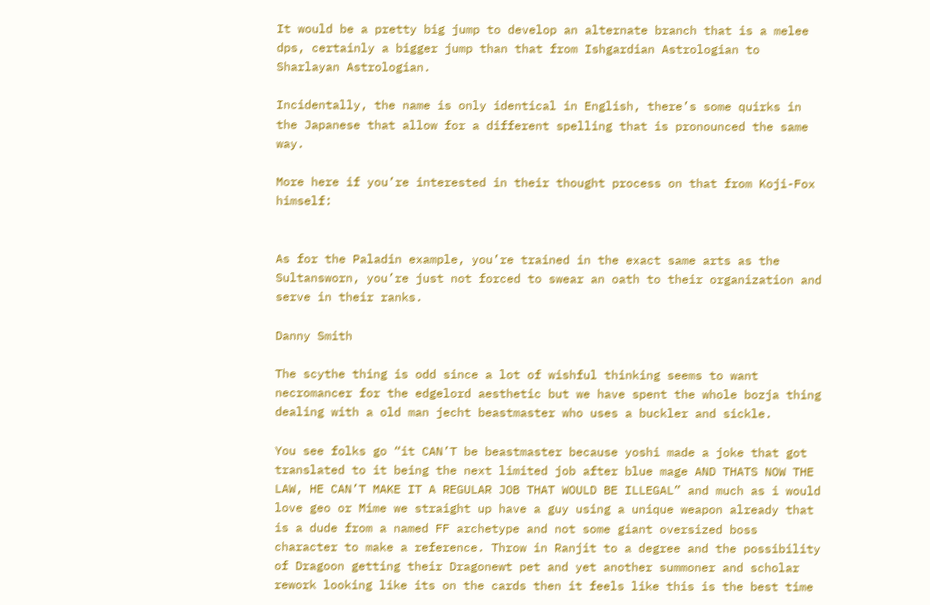It would be a pretty big jump to develop an alternate branch that is a melee dps, certainly a bigger jump than that from Ishgardian Astrologian to Sharlayan Astrologian.

Incidentally, the name is only identical in English, there’s some quirks in the Japanese that allow for a different spelling that is pronounced the same way.

More here if you’re interested in their thought process on that from Koji-Fox himself:


As for the Paladin example, you’re trained in the exact same arts as the Sultansworn, you’re just not forced to swear an oath to their organization and serve in their ranks.

Danny Smith

The scythe thing is odd since a lot of wishful thinking seems to want necromancer for the edgelord aesthetic but we have spent the whole bozja thing dealing with a old man jecht beastmaster who uses a buckler and sickle.

You see folks go “it CAN’T be beastmaster because yoshi made a joke that got translated to it being the next limited job after blue mage AND THATS NOW THE LAW, HE CAN’T MAKE IT A REGULAR JOB THAT WOULD BE ILLEGAL” and much as i would love geo or Mime we straight up have a guy using a unique weapon already that is a dude from a named FF archetype and not some giant oversized boss character to make a reference. Throw in Ranjit to a degree and the possibility of Dragoon getting their Dragonewt pet and yet another summoner and scholar rework looking like its on the cards then it feels like this is the best time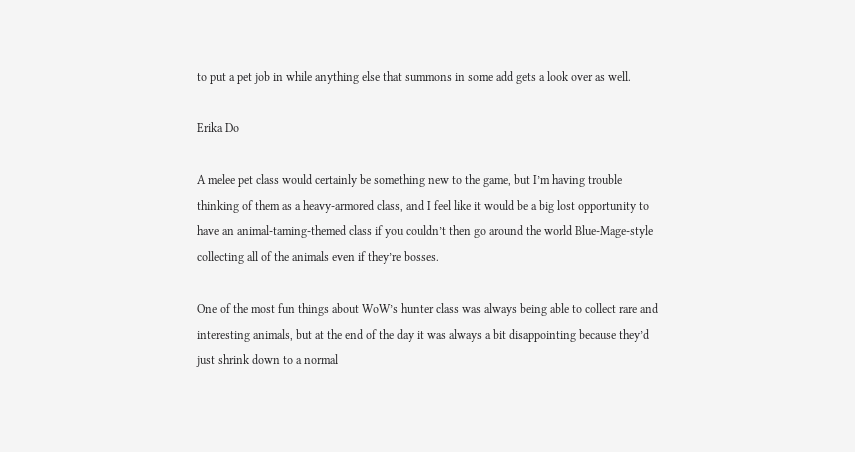to put a pet job in while anything else that summons in some add gets a look over as well.

Erika Do

A melee pet class would certainly be something new to the game, but I’m having trouble thinking of them as a heavy-armored class, and I feel like it would be a big lost opportunity to have an animal-taming-themed class if you couldn’t then go around the world Blue-Mage-style collecting all of the animals even if they’re bosses.

One of the most fun things about WoW’s hunter class was always being able to collect rare and interesting animals, but at the end of the day it was always a bit disappointing because they’d just shrink down to a normal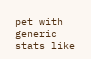pet with generic stats like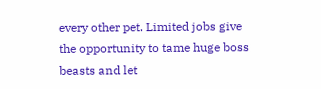every other pet. Limited jobs give the opportunity to tame huge boss beasts and let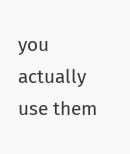you actually use them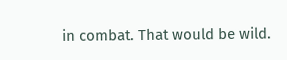in combat. That would be wild.